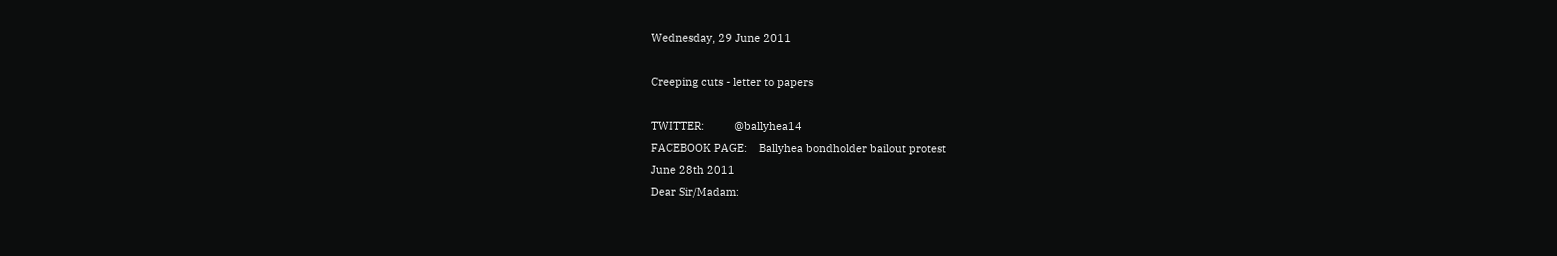Wednesday, 29 June 2011

Creeping cuts - letter to papers

TWITTER:          @ballyhea14
FACEBOOK PAGE:    Ballyhea bondholder bailout protest
June 28th 2011
Dear Sir/Madam: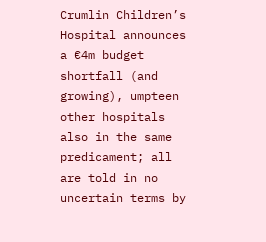Crumlin Children’s Hospital announces a €4m budget shortfall (and growing), umpteen other hospitals also in the same predicament; all are told in no uncertain terms by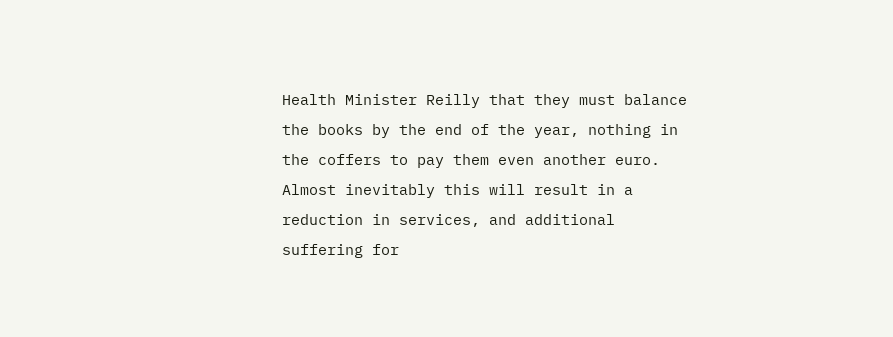Health Minister Reilly that they must balance the books by the end of the year, nothing in the coffers to pay them even another euro.  Almost inevitably this will result in a reduction in services, and additional suffering for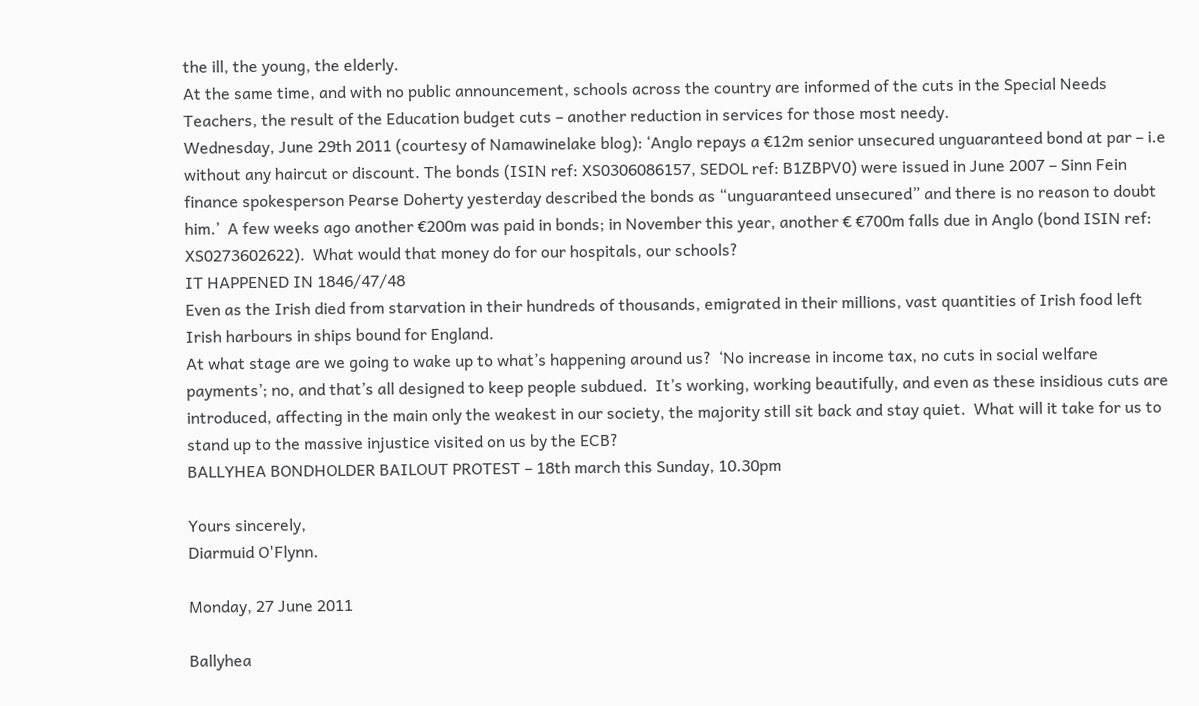the ill, the young, the elderly.
At the same time, and with no public announcement, schools across the country are informed of the cuts in the Special Needs Teachers, the result of the Education budget cuts – another reduction in services for those most needy.
Wednesday, June 29th 2011 (courtesy of Namawinelake blog): ‘Anglo repays a €12m senior unsecured unguaranteed bond at par – i.e without any haircut or discount. The bonds (ISIN ref: XS0306086157, SEDOL ref: B1ZBPV0) were issued in June 2007 – Sinn Fein finance spokesperson Pearse Doherty yesterday described the bonds as “unguaranteed unsecured” and there is no reason to doubt him.’  A few weeks ago another €200m was paid in bonds; in November this year, another € €700m falls due in Anglo (bond ISIN ref: XS0273602622).  What would that money do for our hospitals, our schools?
IT HAPPENED IN 1846/47/48
Even as the Irish died from starvation in their hundreds of thousands, emigrated in their millions, vast quantities of Irish food left Irish harbours in ships bound for England.
At what stage are we going to wake up to what’s happening around us?  ‘No increase in income tax, no cuts in social welfare payments’; no, and that’s all designed to keep people subdued.  It’s working, working beautifully, and even as these insidious cuts are introduced, affecting in the main only the weakest in our society, the majority still sit back and stay quiet.  What will it take for us to stand up to the massive injustice visited on us by the ECB?
BALLYHEA BONDHOLDER BAILOUT PROTEST – 18th march this Sunday, 10.30pm

Yours sincerely,
Diarmuid O'Flynn.

Monday, 27 June 2011

Ballyhea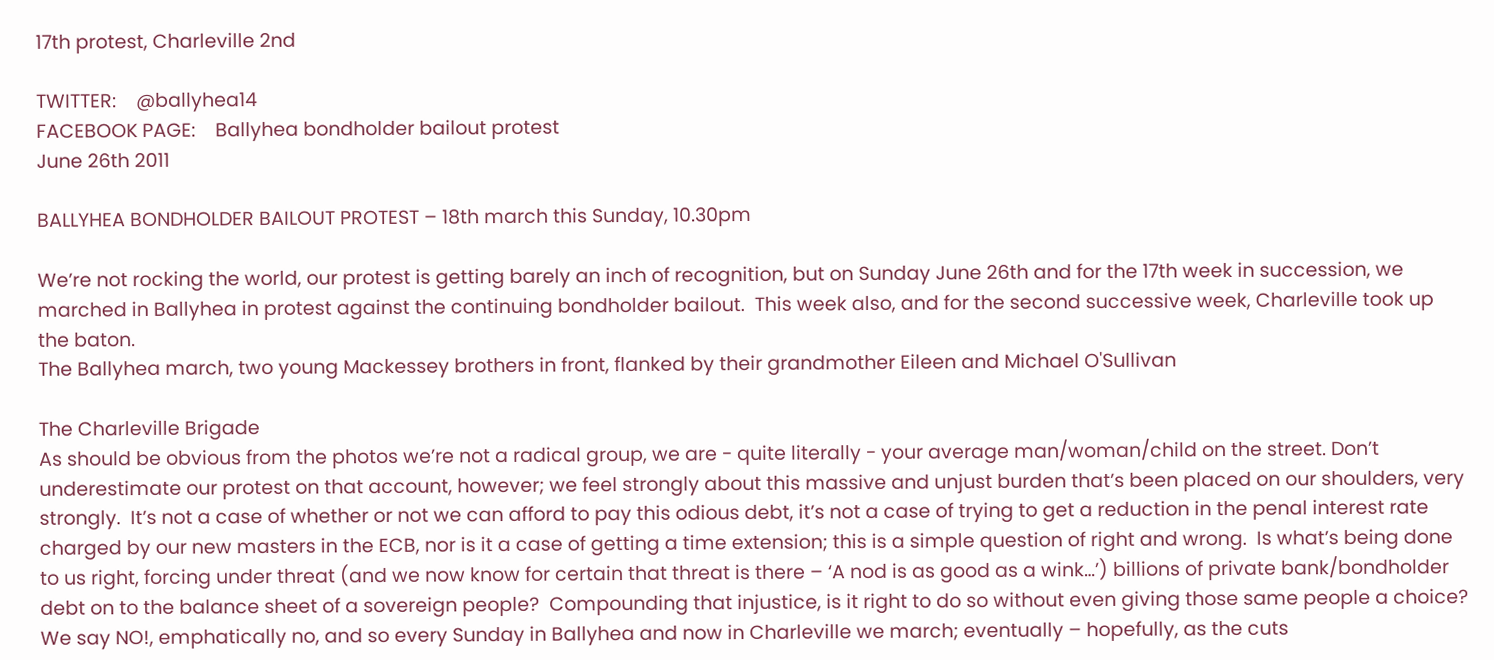17th protest, Charleville 2nd

TWITTER:    @ballyhea14
FACEBOOK PAGE:    Ballyhea bondholder bailout protest
June 26th 2011

BALLYHEA BONDHOLDER BAILOUT PROTEST – 18th march this Sunday, 10.30pm

We’re not rocking the world, our protest is getting barely an inch of recognition, but on Sunday June 26th and for the 17th week in succession, we marched in Ballyhea in protest against the continuing bondholder bailout.  This week also, and for the second successive week, Charleville took up the baton.
The Ballyhea march, two young Mackessey brothers in front, flanked by their grandmother Eileen and Michael O'Sullivan

The Charleville Brigade
As should be obvious from the photos we’re not a radical group, we are - quite literally - your average man/woman/child on the street. Don’t underestimate our protest on that account, however; we feel strongly about this massive and unjust burden that’s been placed on our shoulders, very strongly.  It’s not a case of whether or not we can afford to pay this odious debt, it’s not a case of trying to get a reduction in the penal interest rate charged by our new masters in the ECB, nor is it a case of getting a time extension; this is a simple question of right and wrong.  Is what’s being done to us right, forcing under threat (and we now know for certain that threat is there – ‘A nod is as good as a wink…’) billions of private bank/bondholder debt on to the balance sheet of a sovereign people?  Compounding that injustice, is it right to do so without even giving those same people a choice?
We say NO!, emphatically no, and so every Sunday in Ballyhea and now in Charleville we march; eventually – hopefully, as the cuts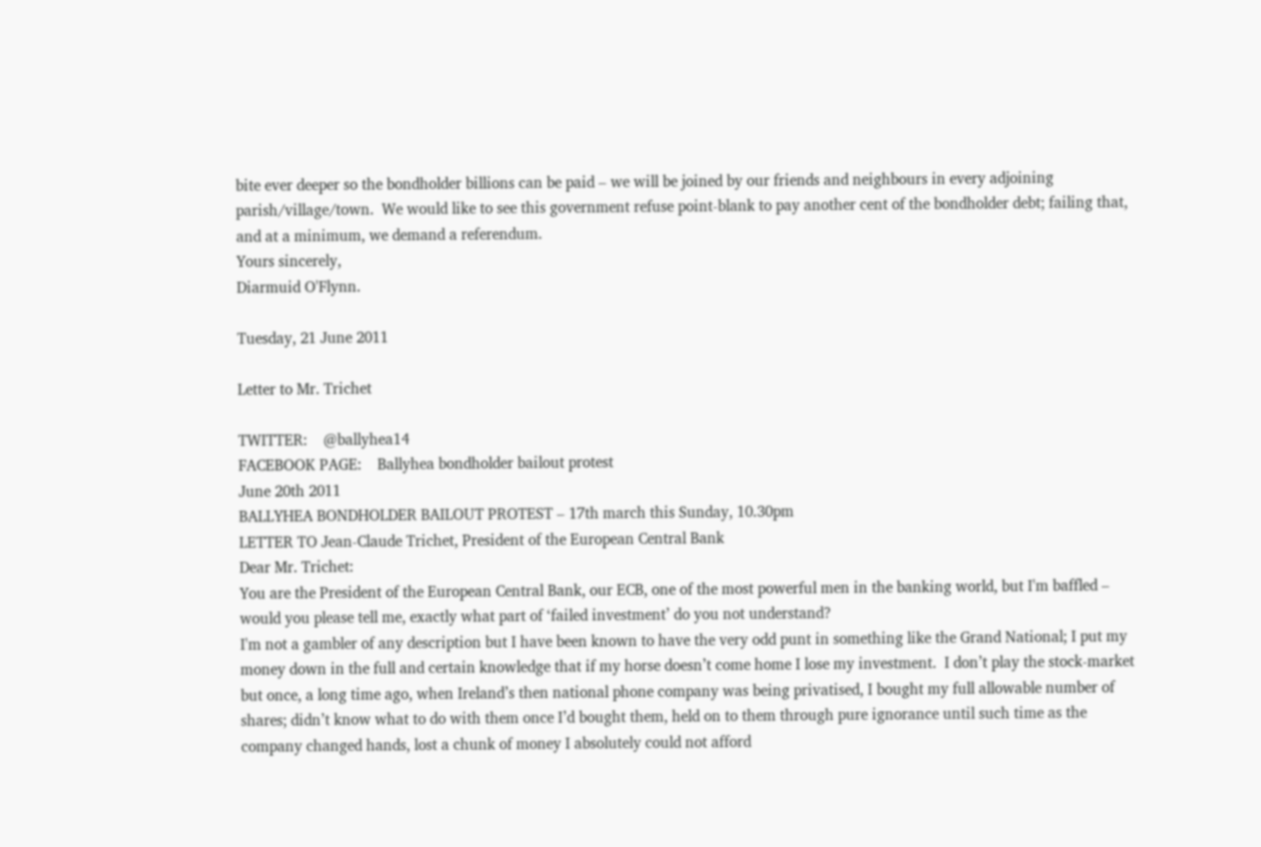bite ever deeper so the bondholder billions can be paid – we will be joined by our friends and neighbours in every adjoining parish/village/town.  We would like to see this government refuse point-blank to pay another cent of the bondholder debt; failing that, and at a minimum, we demand a referendum.
Yours sincerely,
Diarmuid O'Flynn.

Tuesday, 21 June 2011

Letter to Mr. Trichet

TWITTER:    @ballyhea14
FACEBOOK PAGE:    Ballyhea bondholder bailout protest
June 20th 2011
BALLYHEA BONDHOLDER BAILOUT PROTEST – 17th march this Sunday, 10.30pm
LETTER TO Jean-Claude Trichet, President of the European Central Bank
Dear Mr. Trichet:
You are the President of the European Central Bank, our ECB, one of the most powerful men in the banking world, but I'm baffled – would you please tell me, exactly what part of ‘failed investment’ do you not understand?
I'm not a gambler of any description but I have been known to have the very odd punt in something like the Grand National; I put my money down in the full and certain knowledge that if my horse doesn’t come home I lose my investment.  I don’t play the stock-market but once, a long time ago, when Ireland’s then national phone company was being privatised, I bought my full allowable number of shares; didn’t know what to do with them once I’d bought them, held on to them through pure ignorance until such time as the company changed hands, lost a chunk of money I absolutely could not afford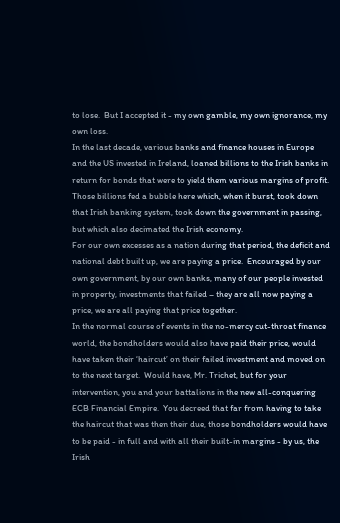to lose.  But I accepted it - my own gamble, my own ignorance, my own loss.
In the last decade, various banks and finance houses in Europe and the US invested in Ireland, loaned billions to the Irish banks in return for bonds that were to yield them various margins of profit.  Those billions fed a bubble here which, when it burst, took down that Irish banking system, took down the government in passing, but which also decimated the Irish economy.
For our own excesses as a nation during that period, the deficit and national debt built up, we are paying a price.  Encouraged by our own government, by our own banks, many of our people invested in property, investments that failed – they are all now paying a price, we are all paying that price together.
In the normal course of events in the no-mercy cut-throat finance world, the bondholders would also have paid their price, would have taken their ‘haircut’ on their failed investment and moved on to the next target.  Would have, Mr. Trichet, but for your intervention, you and your battalions in the new all-conquering ECB Financial Empire.  You decreed that far from having to take the haircut that was then their due, those bondholders would have to be paid - in full and with all their built-in margins - by us, the Irish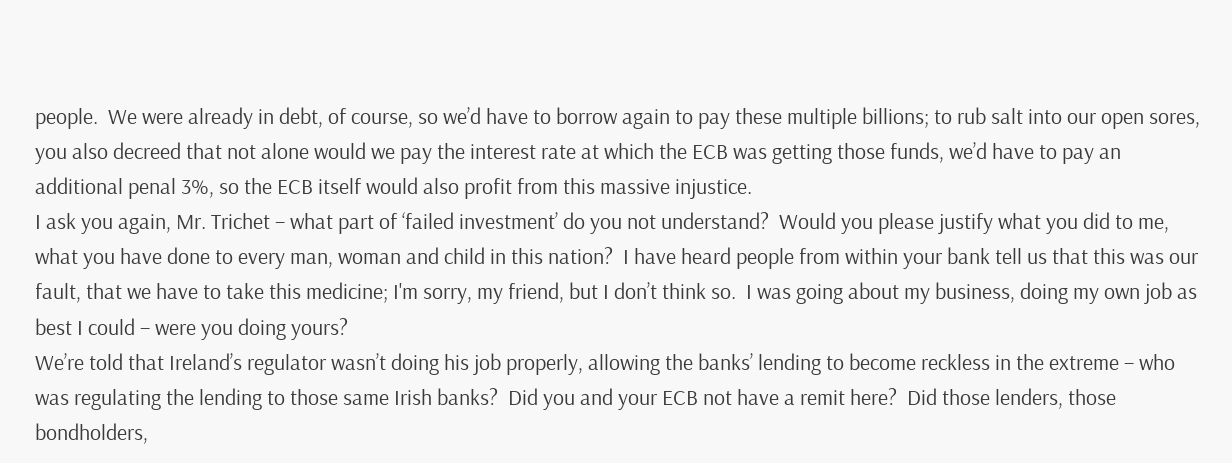people.  We were already in debt, of course, so we’d have to borrow again to pay these multiple billions; to rub salt into our open sores, you also decreed that not alone would we pay the interest rate at which the ECB was getting those funds, we’d have to pay an additional penal 3%, so the ECB itself would also profit from this massive injustice.
I ask you again, Mr. Trichet – what part of ‘failed investment’ do you not understand?  Would you please justify what you did to me, what you have done to every man, woman and child in this nation?  I have heard people from within your bank tell us that this was our fault, that we have to take this medicine; I'm sorry, my friend, but I don’t think so.  I was going about my business, doing my own job as best I could – were you doing yours?
We’re told that Ireland’s regulator wasn’t doing his job properly, allowing the banks’ lending to become reckless in the extreme – who was regulating the lending to those same Irish banks?  Did you and your ECB not have a remit here?  Did those lenders, those bondholders,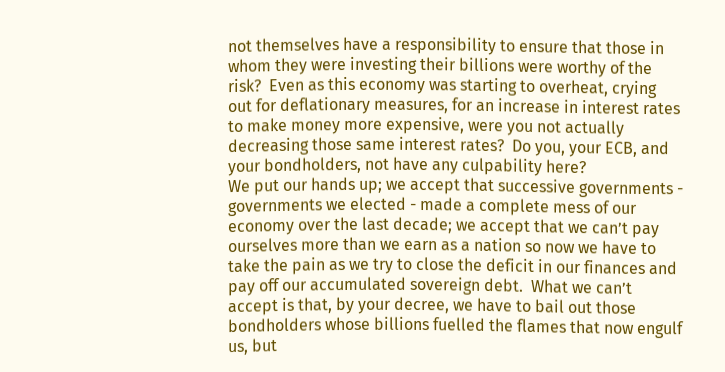not themselves have a responsibility to ensure that those in whom they were investing their billions were worthy of the risk?  Even as this economy was starting to overheat, crying out for deflationary measures, for an increase in interest rates to make money more expensive, were you not actually decreasing those same interest rates?  Do you, your ECB, and your bondholders, not have any culpability here?
We put our hands up; we accept that successive governments - governments we elected - made a complete mess of our economy over the last decade; we accept that we can’t pay ourselves more than we earn as a nation so now we have to take the pain as we try to close the deficit in our finances and pay off our accumulated sovereign debt.  What we can’t accept is that, by your decree, we have to bail out those bondholders whose billions fuelled the flames that now engulf us, but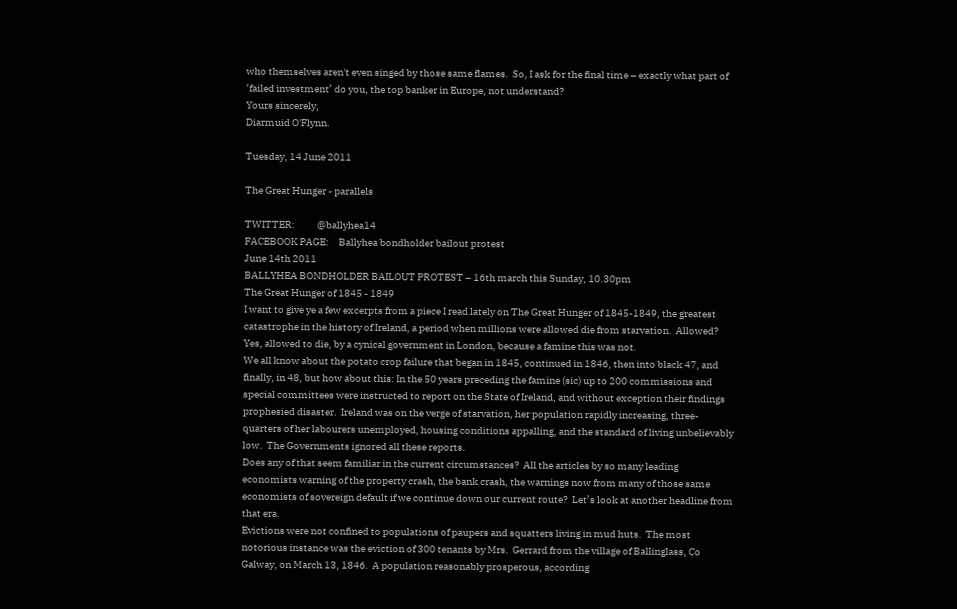who themselves aren't even singed by those same flames.  So, I ask for the final time – exactly what part of ‘failed investment’ do you, the top banker in Europe, not understand?
Yours sincerely,
Diarmuid O'Flynn.

Tuesday, 14 June 2011

The Great Hunger - parallels

TWITTER:           @ballyhea14
FACEBOOK PAGE:     Ballyhea bondholder bailout protest
June 14th 2011
BALLYHEA BONDHOLDER BAILOUT PROTEST – 16th march this Sunday, 10.30pm
The Great Hunger of 1845 - 1849
I want to give ye a few excerpts from a piece I read lately on The Great Hunger of 1845-1849, the greatest catastrophe in the history of Ireland, a period when millions were allowed die from starvation.  Allowed?  Yes, allowed to die, by a cynical government in London, because a famine this was not.
We all know about the potato crop failure that began in 1845, continued in 1846, then into black 47, and finally, in 48, but how about this: In the 50 years preceding the famine (sic) up to 200 commissions and special committees were instructed to report on the State of Ireland, and without exception their findings prophesied disaster.  Ireland was on the verge of starvation, her population rapidly increasing, three-quarters of her labourers unemployed, housing conditions appalling, and the standard of living unbelievably low.  The Governments ignored all these reports.
Does any of that seem familiar in the current circumstances?  All the articles by so many leading economists warning of the property crash, the bank crash, the warnings now from many of those same economists of sovereign default if we continue down our current route?  Let’s look at another headline from that era.
Evictions were not confined to populations of paupers and squatters living in mud huts.  The most notorious instance was the eviction of 300 tenants by Mrs.  Gerrard from the village of Ballinglass, Co Galway, on March 13, 1846.  A population reasonably prosperous, according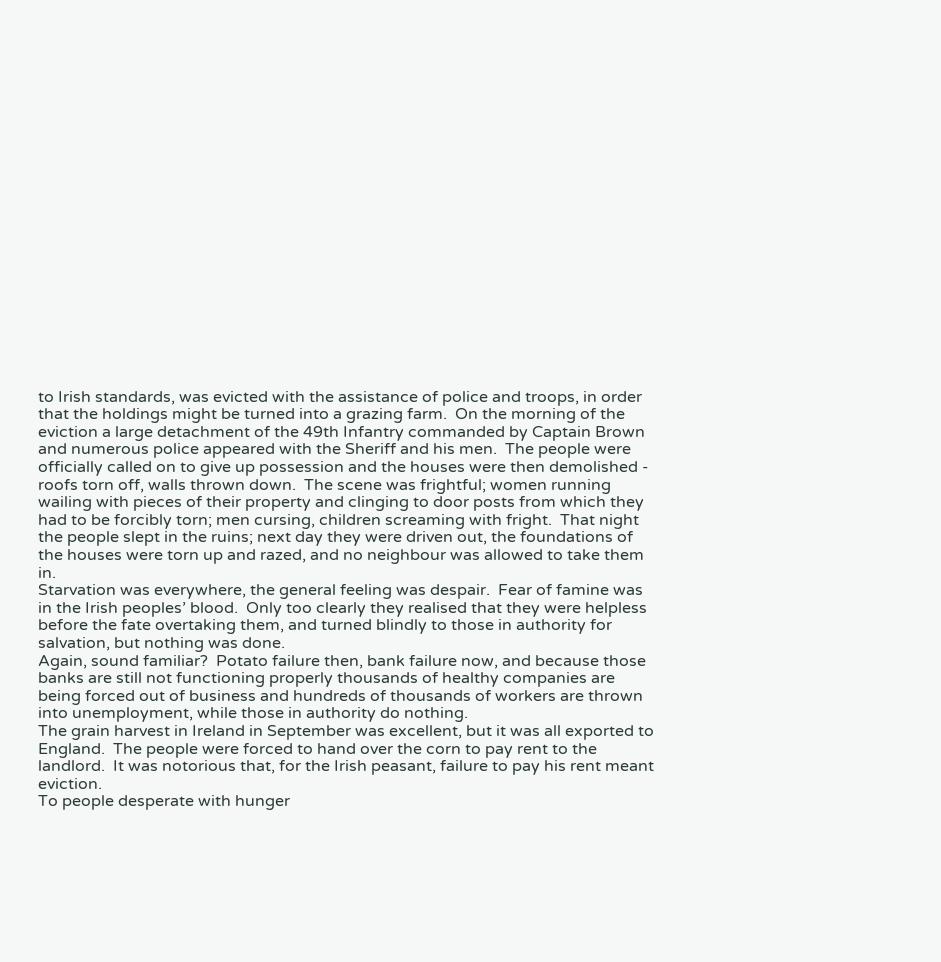to Irish standards, was evicted with the assistance of police and troops, in order that the holdings might be turned into a grazing farm.  On the morning of the eviction a large detachment of the 49th Infantry commanded by Captain Brown and numerous police appeared with the Sheriff and his men.  The people were officially called on to give up possession and the houses were then demolished - roofs torn off, walls thrown down.  The scene was frightful; women running wailing with pieces of their property and clinging to door posts from which they had to be forcibly torn; men cursing, children screaming with fright.  That night the people slept in the ruins; next day they were driven out, the foundations of the houses were torn up and razed, and no neighbour was allowed to take them in.
Starvation was everywhere, the general feeling was despair.  Fear of famine was in the Irish peoples’ blood.  Only too clearly they realised that they were helpless before the fate overtaking them, and turned blindly to those in authority for salvation, but nothing was done.
Again, sound familiar?  Potato failure then, bank failure now, and because those banks are still not functioning properly thousands of healthy companies are being forced out of business and hundreds of thousands of workers are thrown into unemployment, while those in authority do nothing.
The grain harvest in Ireland in September was excellent, but it was all exported to England.  The people were forced to hand over the corn to pay rent to the landlord.  It was notorious that, for the Irish peasant, failure to pay his rent meant eviction.
To people desperate with hunger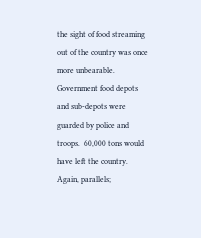the sight of food streaming out of the country was once more unbearable.  Government food depots and sub-depots were guarded by police and troops.  60,000 tons would have left the country.
Again, parallels;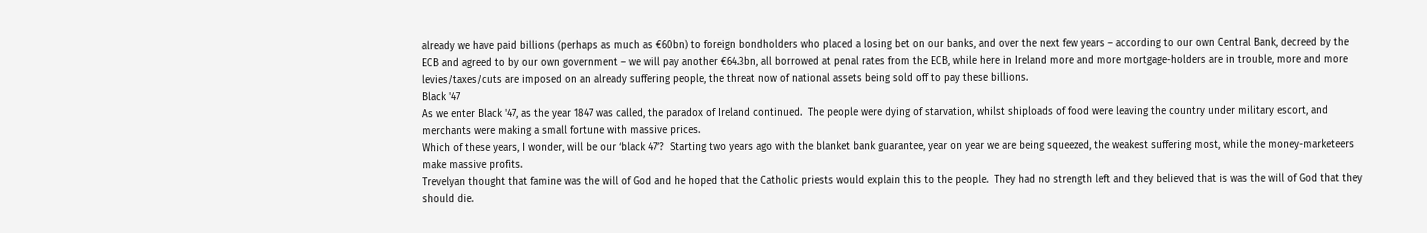already we have paid billions (perhaps as much as €60bn) to foreign bondholders who placed a losing bet on our banks, and over the next few years – according to our own Central Bank, decreed by the ECB and agreed to by our own government – we will pay another €64.3bn, all borrowed at penal rates from the ECB, while here in Ireland more and more mortgage-holders are in trouble, more and more levies/taxes/cuts are imposed on an already suffering people, the threat now of national assets being sold off to pay these billions.
Black '47
As we enter Black '47, as the year 1847 was called, the paradox of Ireland continued.  The people were dying of starvation, whilst shiploads of food were leaving the country under military escort, and merchants were making a small fortune with massive prices.
Which of these years, I wonder, will be our ‘black 47’?  Starting two years ago with the blanket bank guarantee, year on year we are being squeezed, the weakest suffering most, while the money-marketeers make massive profits.
Trevelyan thought that famine was the will of God and he hoped that the Catholic priests would explain this to the people.  They had no strength left and they believed that is was the will of God that they should die.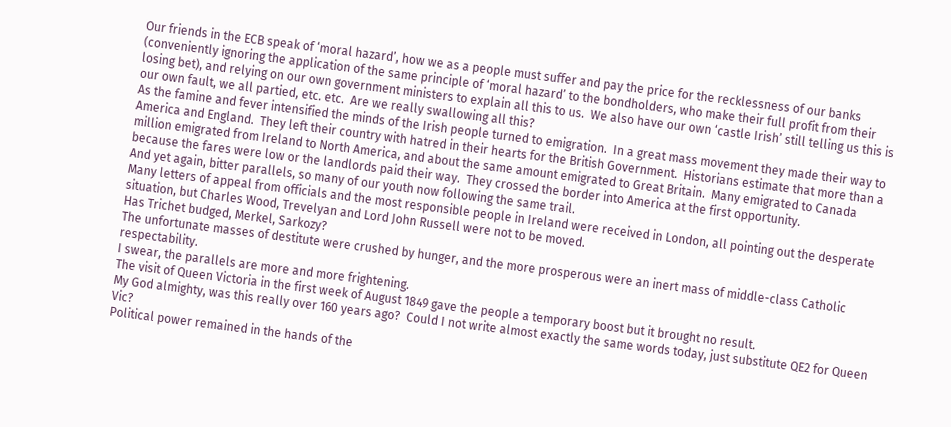Our friends in the ECB speak of ‘moral hazard’, how we as a people must suffer and pay the price for the recklessness of our banks (conveniently ignoring the application of the same principle of ‘moral hazard’ to the bondholders, who make their full profit from their losing bet), and relying on our own government ministers to explain all this to us.  We also have our own ‘castle Irish’ still telling us this is our own fault, we all partied, etc. etc.  Are we really swallowing all this?
As the famine and fever intensified the minds of the Irish people turned to emigration.  In a great mass movement they made their way to America and England.  They left their country with hatred in their hearts for the British Government.  Historians estimate that more than a million emigrated from Ireland to North America, and about the same amount emigrated to Great Britain.  Many emigrated to Canada because the fares were low or the landlords paid their way.  They crossed the border into America at the first opportunity.
And yet again, bitter parallels, so many of our youth now following the same trail.
Many letters of appeal from officials and the most responsible people in Ireland were received in London, all pointing out the desperate situation, but Charles Wood, Trevelyan and Lord John Russell were not to be moved.
Has Trichet budged, Merkel, Sarkozy?
The unfortunate masses of destitute were crushed by hunger, and the more prosperous were an inert mass of middle-class Catholic respectability.
I swear, the parallels are more and more frightening.
The visit of Queen Victoria in the first week of August 1849 gave the people a temporary boost but it brought no result.
My God almighty, was this really over 160 years ago?  Could I not write almost exactly the same words today, just substitute QE2 for Queen Vic?
Political power remained in the hands of the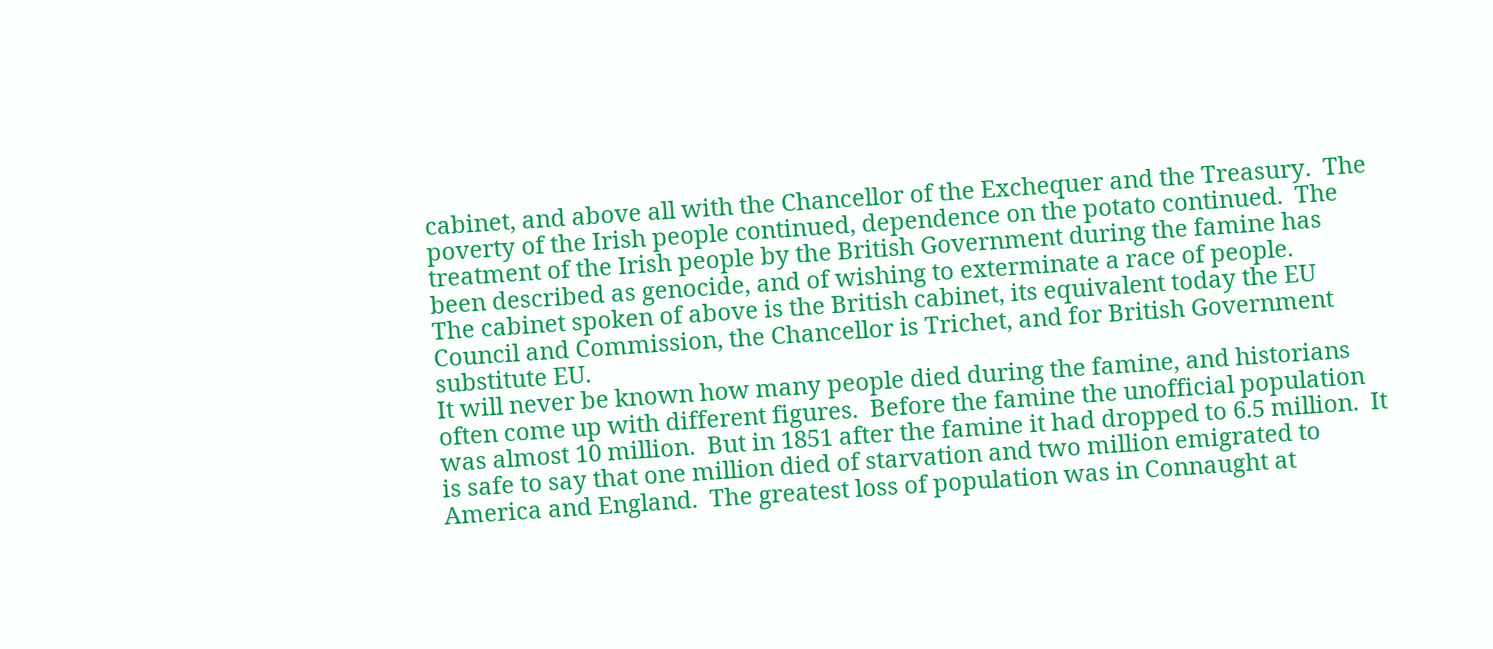cabinet, and above all with the Chancellor of the Exchequer and the Treasury.  The poverty of the Irish people continued, dependence on the potato continued.  The treatment of the Irish people by the British Government during the famine has been described as genocide, and of wishing to exterminate a race of people.
The cabinet spoken of above is the British cabinet, its equivalent today the EU Council and Commission, the Chancellor is Trichet, and for British Government substitute EU.
It will never be known how many people died during the famine, and historians often come up with different figures.  Before the famine the unofficial population was almost 10 million.  But in 1851 after the famine it had dropped to 6.5 million.  It is safe to say that one million died of starvation and two million emigrated to America and England.  The greatest loss of population was in Connaught at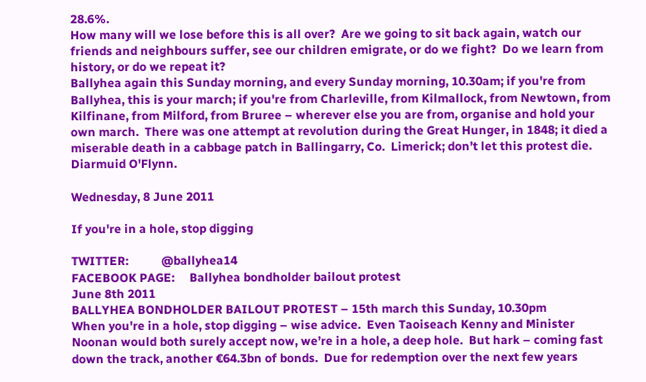28.6%.
How many will we lose before this is all over?  Are we going to sit back again, watch our friends and neighbours suffer, see our children emigrate, or do we fight?  Do we learn from history, or do we repeat it?
Ballyhea again this Sunday morning, and every Sunday morning, 10.30am; if you're from Ballyhea, this is your march; if you're from Charleville, from Kilmallock, from Newtown, from Kilfinane, from Milford, from Bruree – wherever else you are from, organise and hold your own march.  There was one attempt at revolution during the Great Hunger, in 1848; it died a miserable death in a cabbage patch in Ballingarry, Co.  Limerick; don’t let this protest die.
Diarmuid O'Flynn.

Wednesday, 8 June 2011

If you're in a hole, stop digging

TWITTER:           @ballyhea14
FACEBOOK PAGE:     Ballyhea bondholder bailout protest
June 8th 2011
BALLYHEA BONDHOLDER BAILOUT PROTEST – 15th march this Sunday, 10.30pm
When you're in a hole, stop digging – wise advice.  Even Taoiseach Kenny and Minister Noonan would both surely accept now, we’re in a hole, a deep hole.  But hark – coming fast down the track, another €64.3bn of bonds.  Due for redemption over the next few years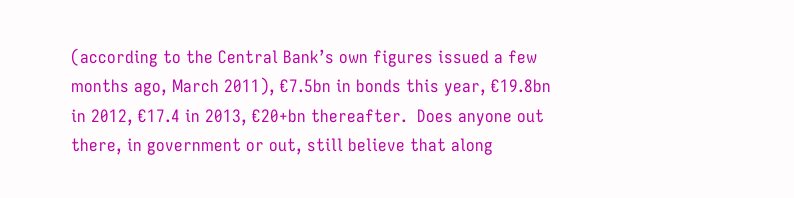(according to the Central Bank’s own figures issued a few months ago, March 2011), €7.5bn in bonds this year, €19.8bn in 2012, €17.4 in 2013, €20+bn thereafter.  Does anyone out there, in government or out, still believe that along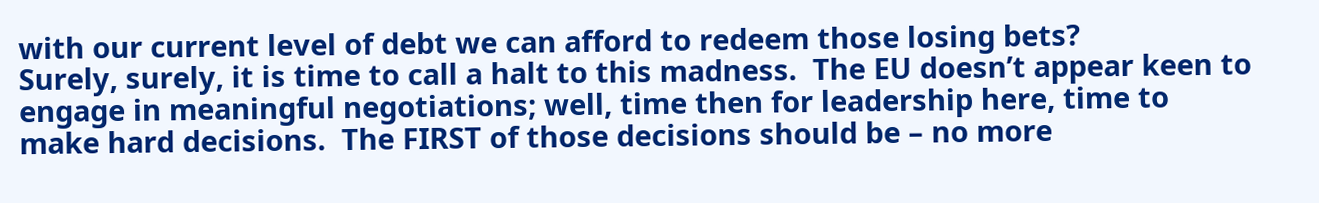with our current level of debt we can afford to redeem those losing bets?
Surely, surely, it is time to call a halt to this madness.  The EU doesn’t appear keen to engage in meaningful negotiations; well, time then for leadership here, time to make hard decisions.  The FIRST of those decisions should be – no more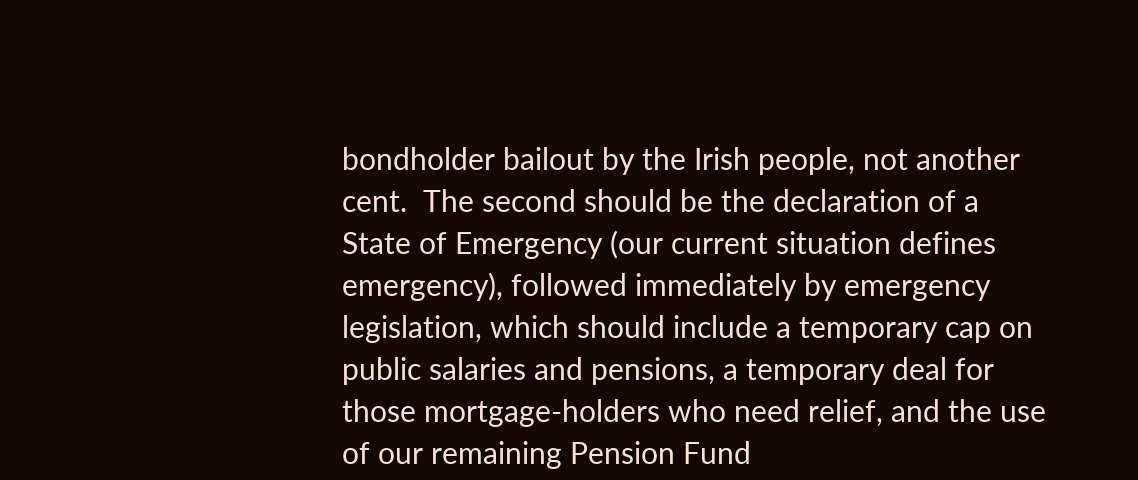bondholder bailout by the Irish people, not another cent.  The second should be the declaration of a State of Emergency (our current situation defines emergency), followed immediately by emergency legislation, which should include a temporary cap on public salaries and pensions, a temporary deal for those mortgage-holders who need relief, and the use of our remaining Pension Fund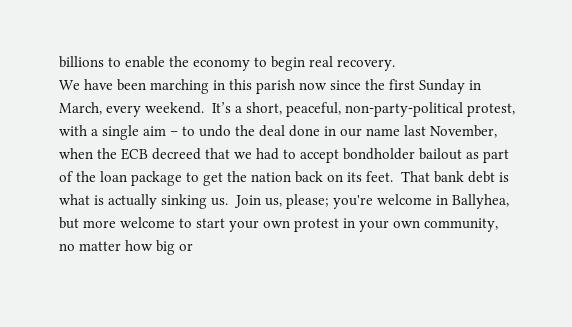billions to enable the economy to begin real recovery.
We have been marching in this parish now since the first Sunday in March, every weekend.  It’s a short, peaceful, non-party-political protest, with a single aim – to undo the deal done in our name last November, when the ECB decreed that we had to accept bondholder bailout as part of the loan package to get the nation back on its feet.  That bank debt is what is actually sinking us.  Join us, please; you're welcome in Ballyhea, but more welcome to start your own protest in your own community, no matter how big or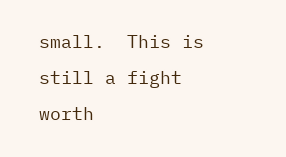small.  This is still a fight worth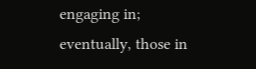engaging in; eventually, those in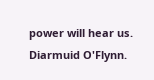power will hear us.
Diarmuid O'Flynn.